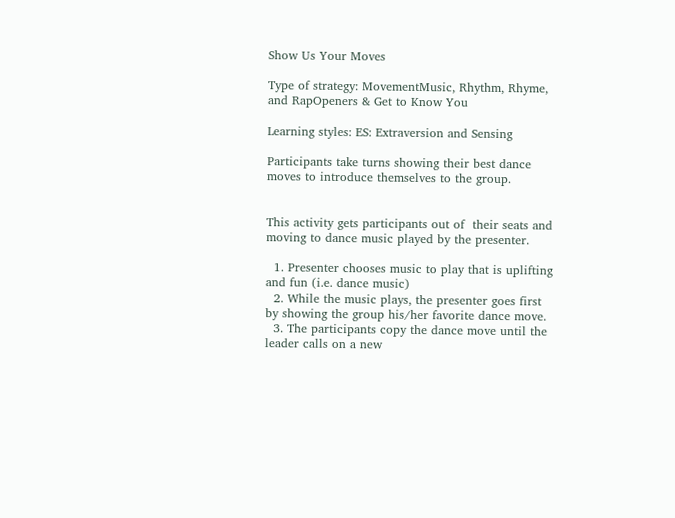Show Us Your Moves

Type of strategy: MovementMusic, Rhythm, Rhyme, and RapOpeners & Get to Know You

Learning styles: ES: Extraversion and Sensing

Participants take turns showing their best dance moves to introduce themselves to the group.


This activity gets participants out of  their seats and moving to dance music played by the presenter.

  1. Presenter chooses music to play that is uplifting and fun (i.e. dance music)
  2. While the music plays, the presenter goes first by showing the group his/her favorite dance move.
  3. The participants copy the dance move until the leader calls on a new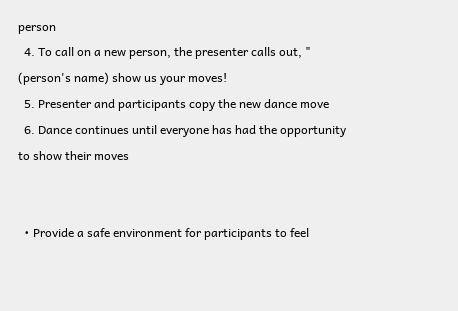person
  4. To call on a new person, the presenter calls out, " (person's name) show us your moves!
  5. Presenter and participants copy the new dance move
  6. Dance continues until everyone has had the opportunity to show their moves


  • Provide a safe environment for participants to feel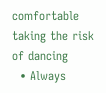comfortable taking the risk of dancing
  • Always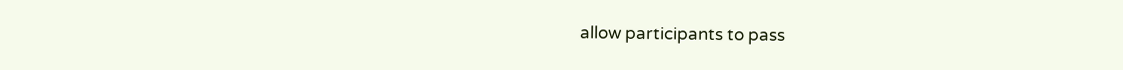allow participants to pass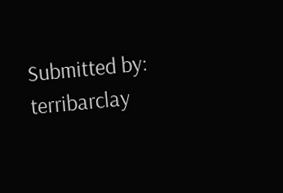Submitted by: terribarclay